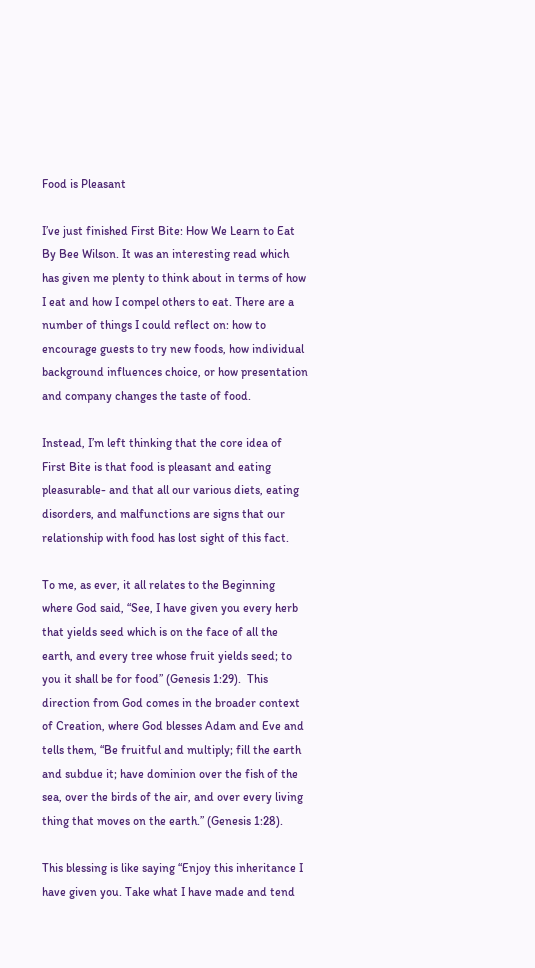Food is Pleasant

I’ve just finished First Bite: How We Learn to Eat By Bee Wilson. It was an interesting read which has given me plenty to think about in terms of how I eat and how I compel others to eat. There are a number of things I could reflect on: how to encourage guests to try new foods, how individual background influences choice, or how presentation and company changes the taste of food.

Instead, I’m left thinking that the core idea of First Bite is that food is pleasant and eating pleasurable- and that all our various diets, eating disorders, and malfunctions are signs that our relationship with food has lost sight of this fact.

To me, as ever, it all relates to the Beginning where God said, “See, I have given you every herb that yields seed which is on the face of all the earth, and every tree whose fruit yields seed; to you it shall be for food” (Genesis 1:29).  This direction from God comes in the broader context of Creation, where God blesses Adam and Eve and tells them, “Be fruitful and multiply; fill the earth and subdue it; have dominion over the fish of the sea, over the birds of the air, and over every living thing that moves on the earth.” (Genesis 1:28).

This blessing is like saying “Enjoy this inheritance I have given you. Take what I have made and tend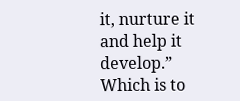it, nurture it and help it develop.” Which is to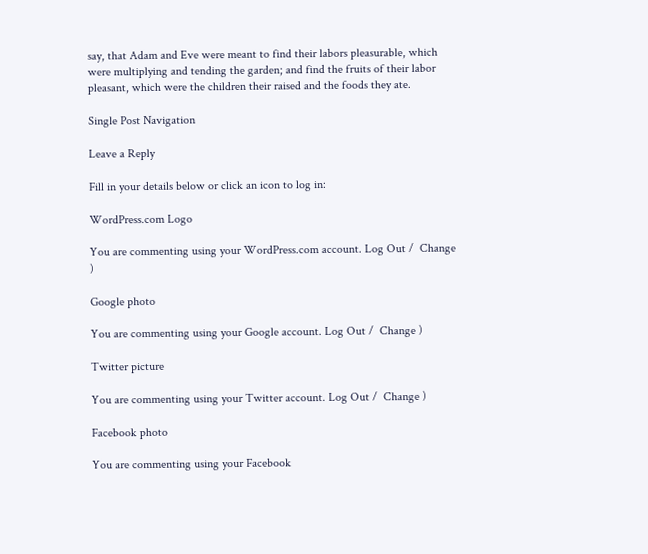say, that Adam and Eve were meant to find their labors pleasurable, which were multiplying and tending the garden; and find the fruits of their labor pleasant, which were the children their raised and the foods they ate.

Single Post Navigation

Leave a Reply

Fill in your details below or click an icon to log in:

WordPress.com Logo

You are commenting using your WordPress.com account. Log Out /  Change )

Google photo

You are commenting using your Google account. Log Out /  Change )

Twitter picture

You are commenting using your Twitter account. Log Out /  Change )

Facebook photo

You are commenting using your Facebook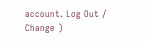account. Log Out /  Change )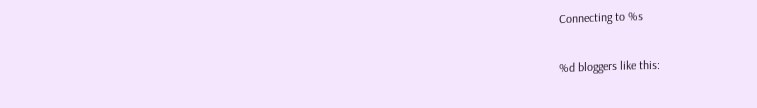Connecting to %s

%d bloggers like this: